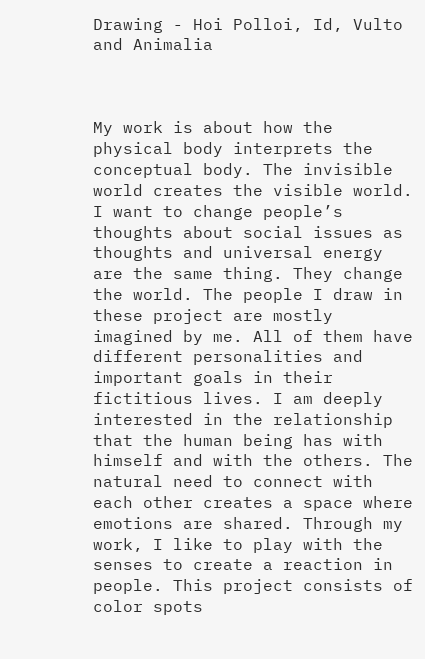Drawing - Hoi Polloi, Id, Vulto and Animalia



My work is about how the physical body interprets the conceptual body. The invisible world creates the visible world. I want to change people’s thoughts about social issues as thoughts and universal energy are the same thing. They change the world. The people I draw in these project are mostly imagined by me. All of them have different personalities and important goals in their fictitious lives. I am deeply interested in the relationship that the human being has with himself and with the others. The natural need to connect with each other creates a space where emotions are shared. Through my work, I like to play with the senses to create a reaction in people. This project consists of color spots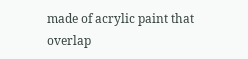made of acrylic paint that overlap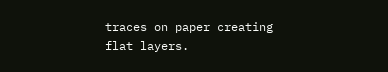traces on paper creating flat layers.